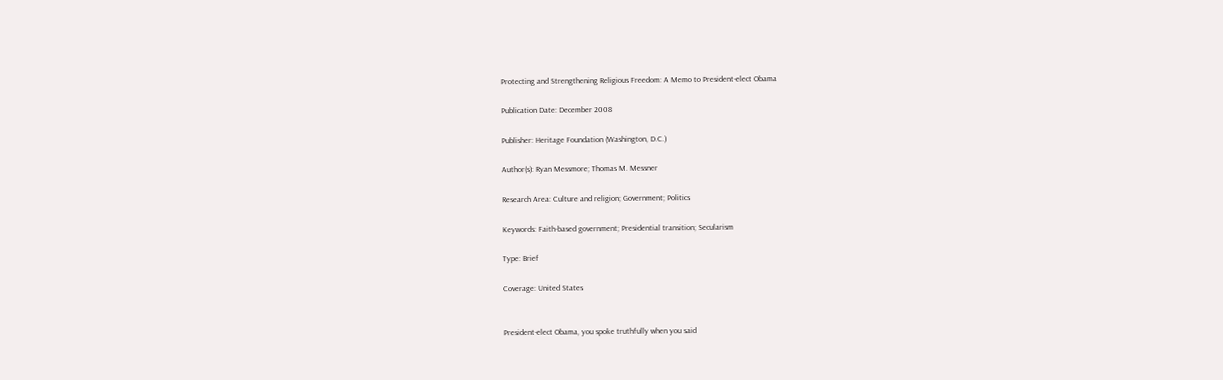Protecting and Strengthening Religious Freedom: A Memo to President-elect Obama

Publication Date: December 2008

Publisher: Heritage Foundation (Washington, D.C.)

Author(s): Ryan Messmore; Thomas M. Messner

Research Area: Culture and religion; Government; Politics

Keywords: Faith-based government; Presidential transition; Secularism

Type: Brief

Coverage: United States


President-elect Obama, you spoke truthfully when you said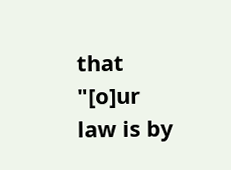that "[o]ur law is by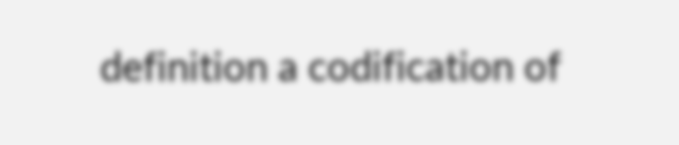definition a codification of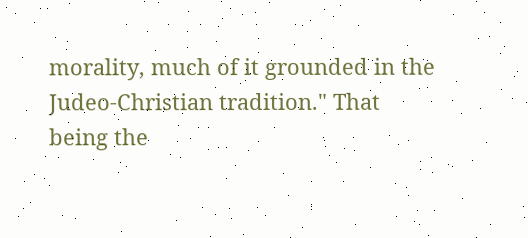morality, much of it grounded in the Judeo-Christian tradition." That being the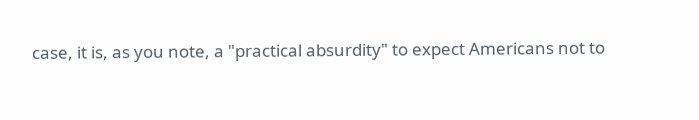case, it is, as you note, a "practical absurdity" to expect Americans not to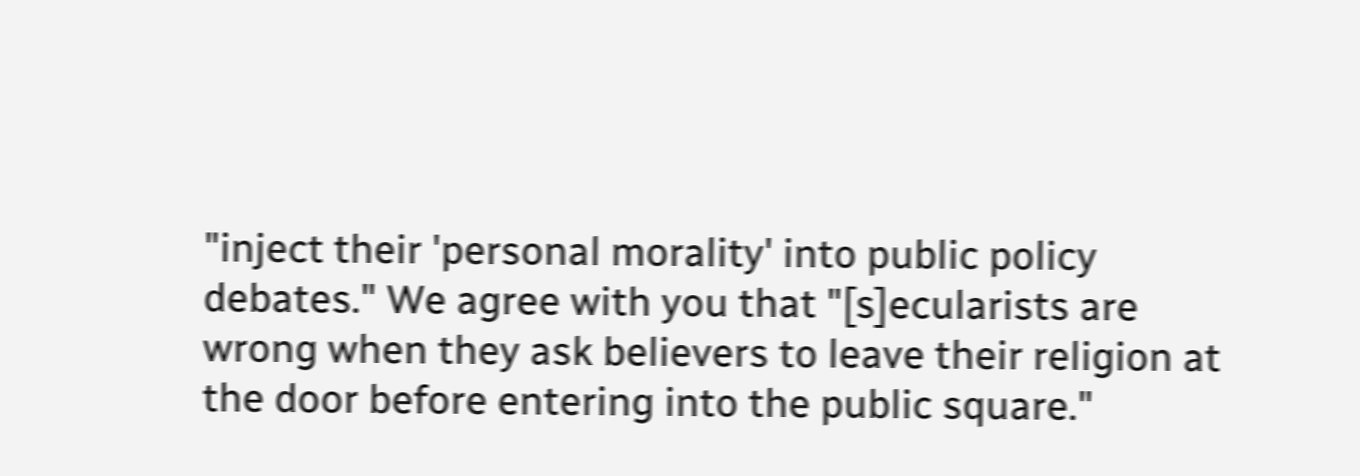"inject their 'personal morality' into public policy debates." We agree with you that "[s]ecularists are wrong when they ask believers to leave their religion at the door before entering into the public square."